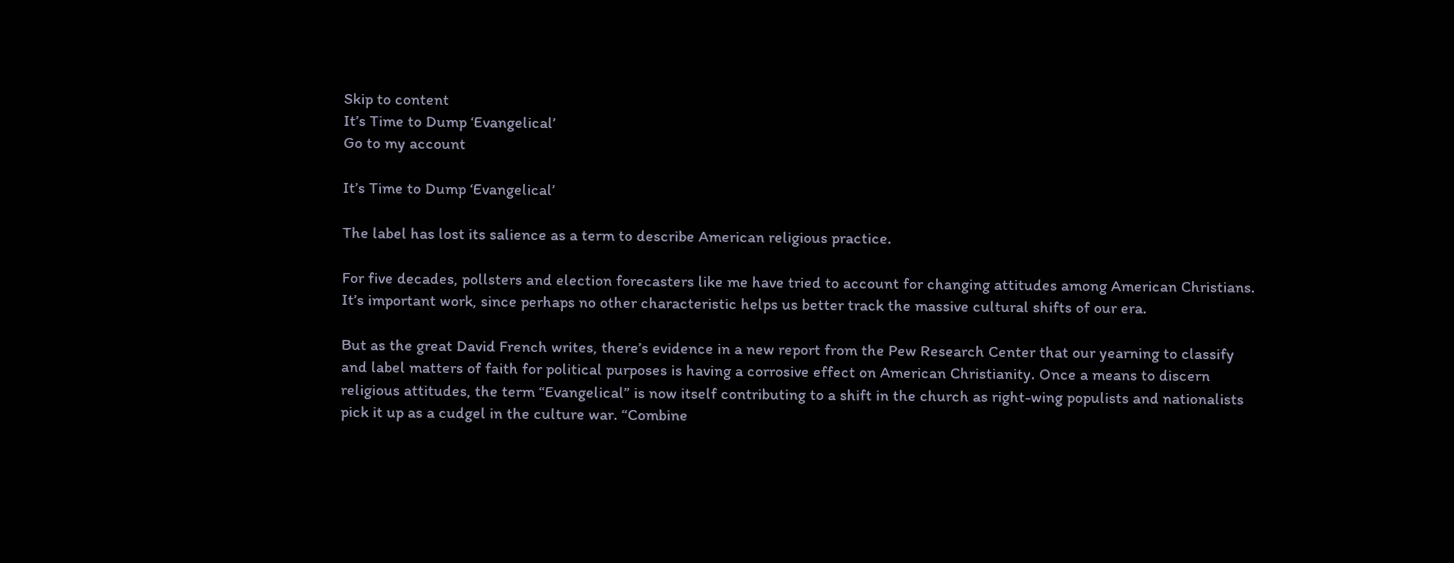Skip to content
It’s Time to Dump ‘Evangelical’
Go to my account

It’s Time to Dump ‘Evangelical’

The label has lost its salience as a term to describe American religious practice.

For five decades, pollsters and election forecasters like me have tried to account for changing attitudes among American Christians. It’s important work, since perhaps no other characteristic helps us better track the massive cultural shifts of our era.

But as the great David French writes, there’s evidence in a new report from the Pew Research Center that our yearning to classify and label matters of faith for political purposes is having a corrosive effect on American Christianity. Once a means to discern religious attitudes, the term “Evangelical” is now itself contributing to a shift in the church as right-wing populists and nationalists pick it up as a cudgel in the culture war. “Combine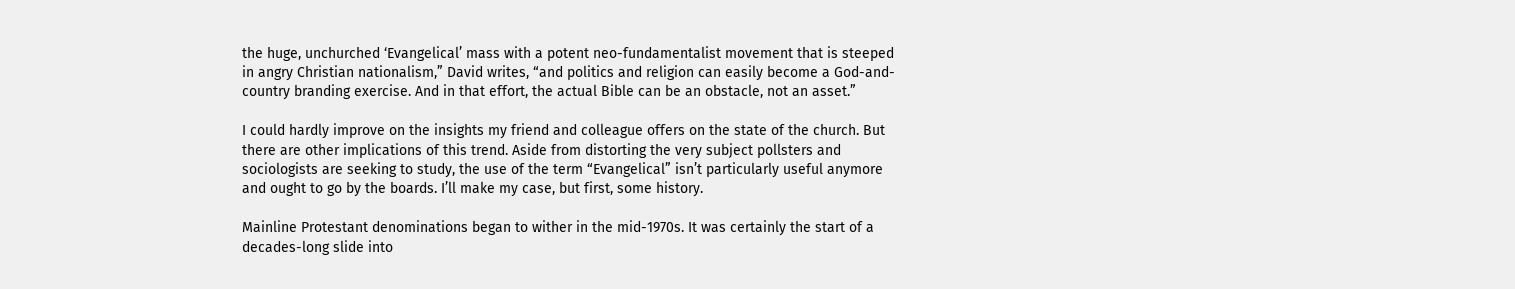the huge, unchurched ‘Evangelical’ mass with a potent neo-fundamentalist movement that is steeped in angry Christian nationalism,” David writes, “and politics and religion can easily become a God-and-country branding exercise. And in that effort, the actual Bible can be an obstacle, not an asset.”

I could hardly improve on the insights my friend and colleague offers on the state of the church. But there are other implications of this trend. Aside from distorting the very subject pollsters and sociologists are seeking to study, the use of the term “Evangelical” isn’t particularly useful anymore and ought to go by the boards. I’ll make my case, but first, some history.

Mainline Protestant denominations began to wither in the mid-1970s. It was certainly the start of a decades-long slide into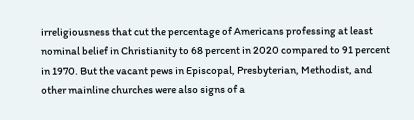irreligiousness that cut the percentage of Americans professing at least nominal belief in Christianity to 68 percent in 2020 compared to 91 percent in 1970. But the vacant pews in Episcopal, Presbyterian, Methodist, and other mainline churches were also signs of a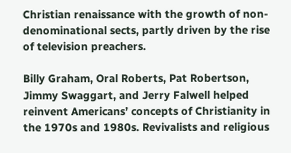Christian renaissance with the growth of non-denominational sects, partly driven by the rise of television preachers.

Billy Graham, Oral Roberts, Pat Robertson, Jimmy Swaggart, and Jerry Falwell helped reinvent Americans’ concepts of Christianity in the 1970s and 1980s. Revivalists and religious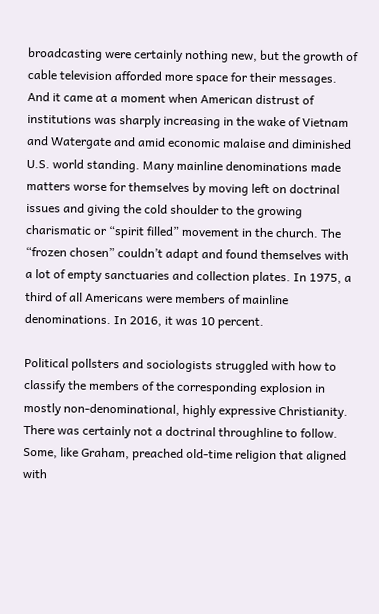broadcasting were certainly nothing new, but the growth of cable television afforded more space for their messages. And it came at a moment when American distrust of institutions was sharply increasing in the wake of Vietnam and Watergate and amid economic malaise and diminished U.S. world standing. Many mainline denominations made matters worse for themselves by moving left on doctrinal issues and giving the cold shoulder to the growing charismatic or “spirit filled” movement in the church. The “frozen chosen” couldn’t adapt and found themselves with a lot of empty sanctuaries and collection plates. In 1975, a third of all Americans were members of mainline denominations. In 2016, it was 10 percent.

Political pollsters and sociologists struggled with how to classify the members of the corresponding explosion in mostly non-denominational, highly expressive Christianity. There was certainly not a doctrinal throughline to follow. Some, like Graham, preached old-time religion that aligned with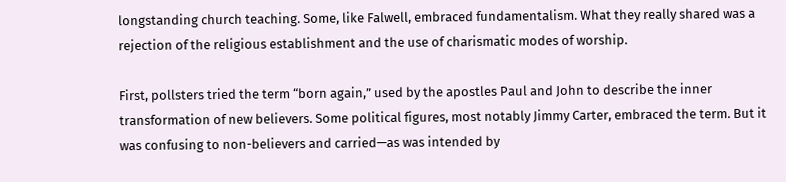longstanding church teaching. Some, like Falwell, embraced fundamentalism. What they really shared was a rejection of the religious establishment and the use of charismatic modes of worship.

First, pollsters tried the term “born again,” used by the apostles Paul and John to describe the inner transformation of new believers. Some political figures, most notably Jimmy Carter, embraced the term. But it was confusing to non-believers and carried—as was intended by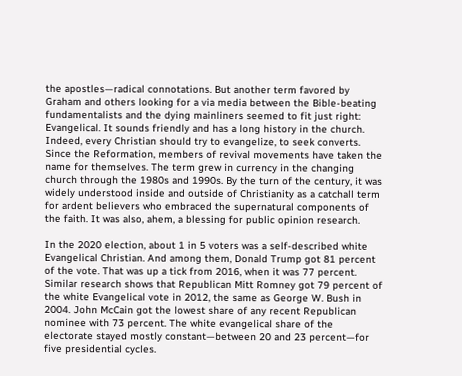the apostles—radical connotations. But another term favored by Graham and others looking for a via media between the Bible-beating fundamentalists and the dying mainliners seemed to fit just right: Evangelical. It sounds friendly and has a long history in the church. Indeed, every Christian should try to evangelize, to seek converts. Since the Reformation, members of revival movements have taken the name for themselves. The term grew in currency in the changing church through the 1980s and 1990s. By the turn of the century, it was widely understood inside and outside of Christianity as a catchall term for ardent believers who embraced the supernatural components of the faith. It was also, ahem, a blessing for public opinion research.

In the 2020 election, about 1 in 5 voters was a self-described white Evangelical Christian. And among them, Donald Trump got 81 percent of the vote. That was up a tick from 2016, when it was 77 percent. Similar research shows that Republican Mitt Romney got 79 percent of the white Evangelical vote in 2012, the same as George W. Bush in 2004. John McCain got the lowest share of any recent Republican nominee with 73 percent. The white evangelical share of the electorate stayed mostly constant—between 20 and 23 percent—for five presidential cycles.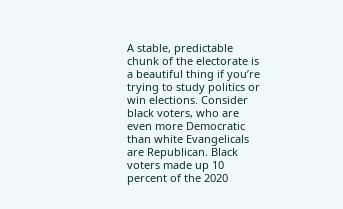A stable, predictable chunk of the electorate is a beautiful thing if you’re trying to study politics or win elections. Consider black voters, who are even more Democratic than white Evangelicals are Republican. Black voters made up 10 percent of the 2020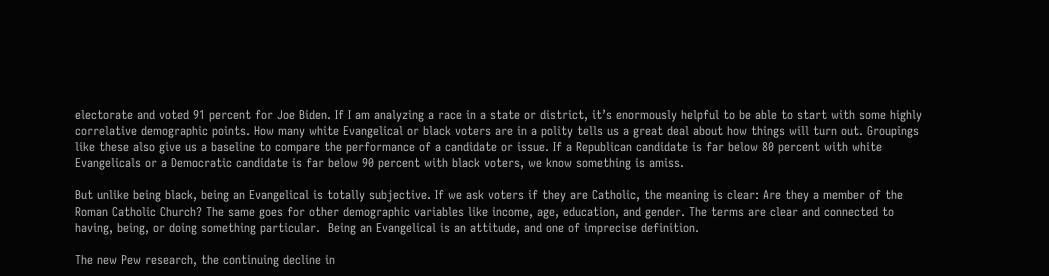electorate and voted 91 percent for Joe Biden. If I am analyzing a race in a state or district, it’s enormously helpful to be able to start with some highly correlative demographic points. How many white Evangelical or black voters are in a polity tells us a great deal about how things will turn out. Groupings like these also give us a baseline to compare the performance of a candidate or issue. If a Republican candidate is far below 80 percent with white Evangelicals or a Democratic candidate is far below 90 percent with black voters, we know something is amiss.

But unlike being black, being an Evangelical is totally subjective. If we ask voters if they are Catholic, the meaning is clear: Are they a member of the Roman Catholic Church? The same goes for other demographic variables like income, age, education, and gender. The terms are clear and connected to having, being, or doing something particular.  Being an Evangelical is an attitude, and one of imprecise definition.

The new Pew research, the continuing decline in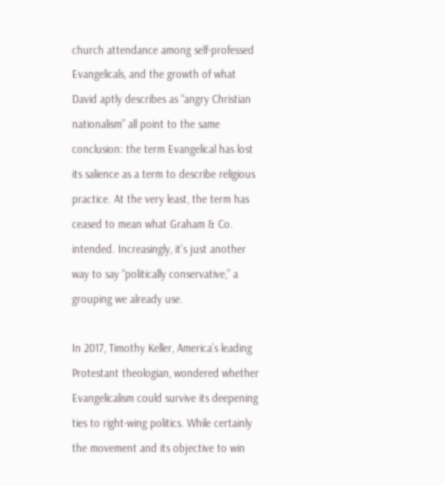church attendance among self-professed Evangelicals, and the growth of what David aptly describes as “angry Christian nationalism” all point to the same conclusion: the term Evangelical has lost its salience as a term to describe religious practice. At the very least, the term has ceased to mean what Graham & Co. intended. Increasingly, it’s just another way to say “politically conservative,” a grouping we already use.

In 2017, Timothy Keller, America’s leading Protestant theologian, wondered whether Evangelicalism could survive its deepening ties to right-wing politics. While certainly the movement and its objective to win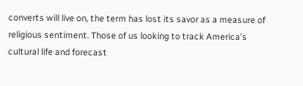converts will live on, the term has lost its savor as a measure of religious sentiment. Those of us looking to track America’s cultural life and forecast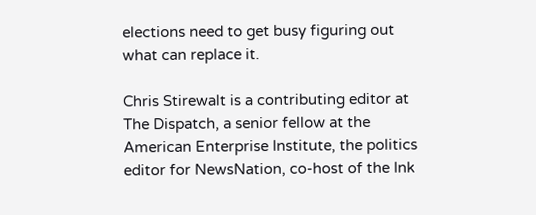elections need to get busy figuring out what can replace it.

Chris Stirewalt is a contributing editor at The Dispatch, a senior fellow at the American Enterprise Institute, the politics editor for NewsNation, co-host of the Ink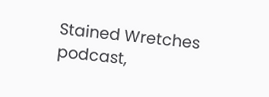Stained Wretches podcast,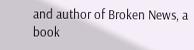and author of Broken News, a book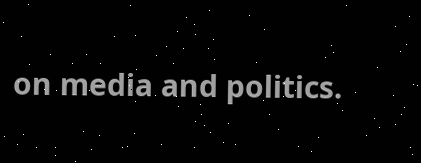on media and politics.